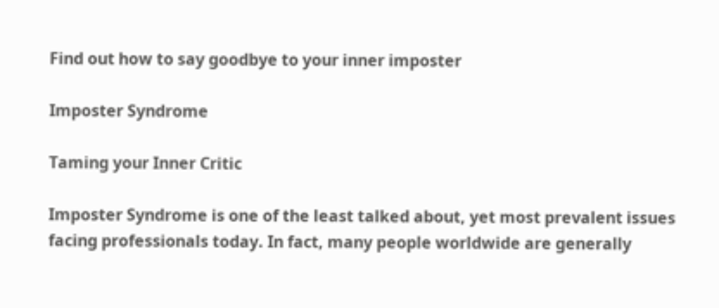Find out how to say goodbye to your inner imposter

Imposter Syndrome

Taming your Inner Critic

Imposter Syndrome is one of the least talked about, yet most prevalent issues facing professionals today. In fact, many people worldwide are generally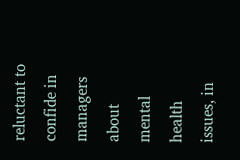reluctant to confide in managers about mental health issues, in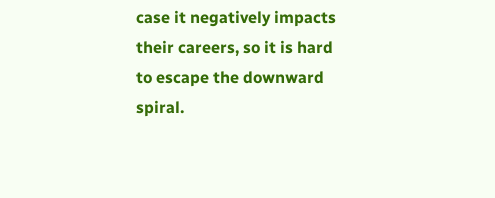case it negatively impacts their careers, so it is hard to escape the downward spiral.